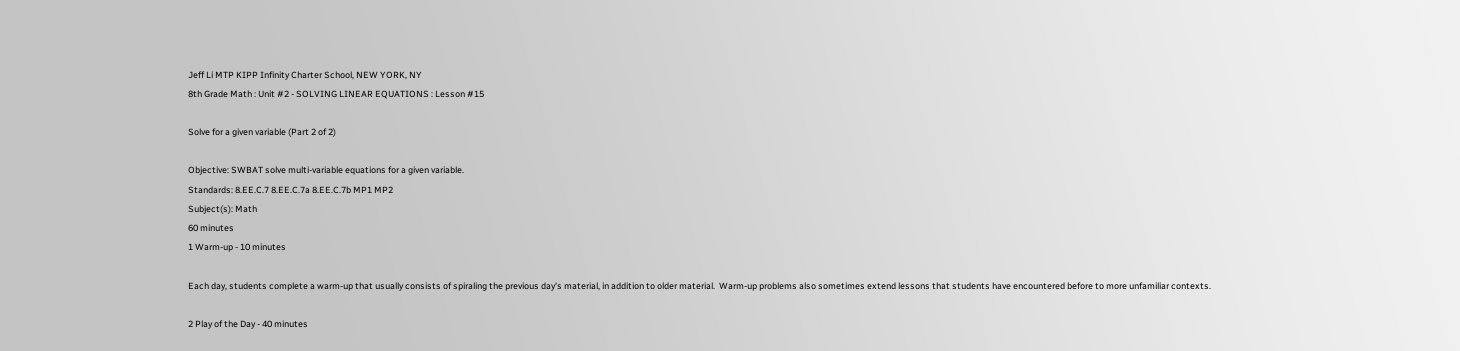Jeff Li MTP KIPP Infinity Charter School, NEW YORK, NY
8th Grade Math : Unit #2 - SOLVING LINEAR EQUATIONS : Lesson #15

Solve for a given variable (Part 2 of 2)

Objective: SWBAT solve multi-variable equations for a given variable.
Standards: 8.EE.C.7 8.EE.C.7a 8.EE.C.7b MP1 MP2
Subject(s): Math
60 minutes
1 Warm-up - 10 minutes

Each day, students complete a warm-up that usually consists of spiraling the previous day's material, in addition to older material.  Warm-up problems also sometimes extend lessons that students have encountered before to more unfamiliar contexts.

2 Play of the Day - 40 minutes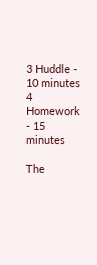3 Huddle - 10 minutes
4 Homework - 15 minutes

The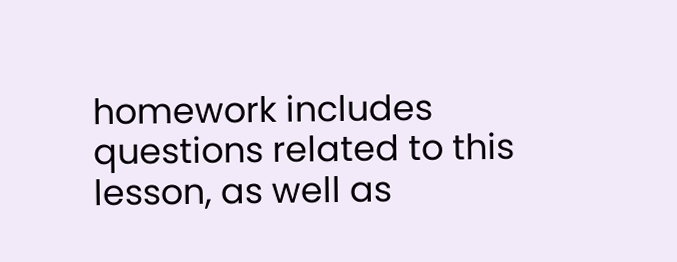homework includes questions related to this lesson, as well as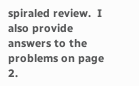spiraled review.  I also provide answers to the problems on page 2.